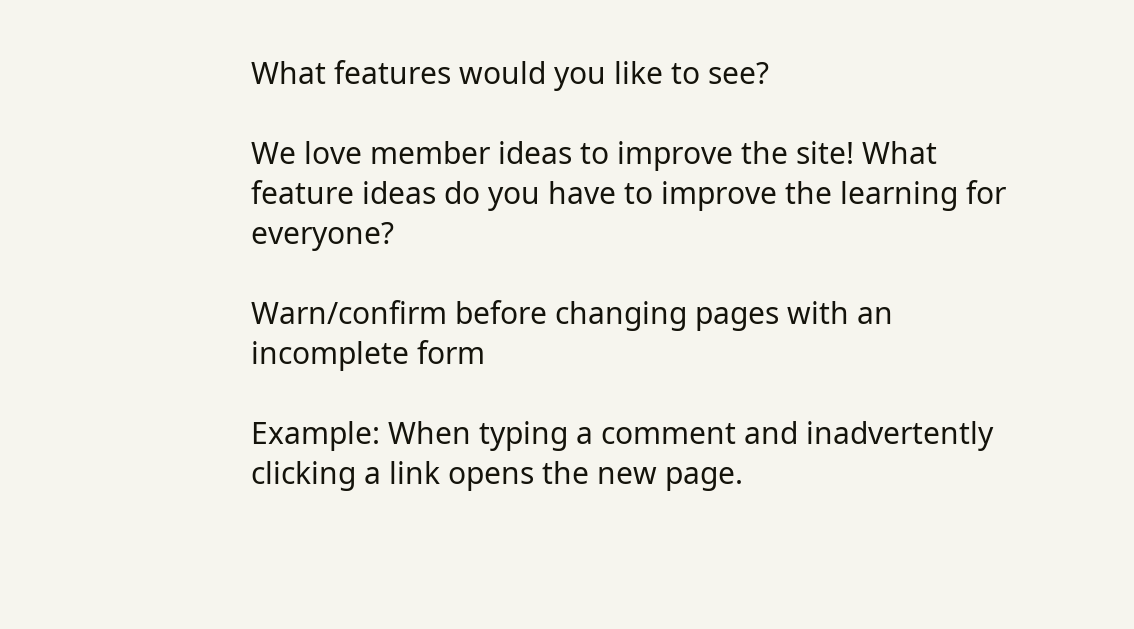What features would you like to see?

We love member ideas to improve the site! What feature ideas do you have to improve the learning for everyone?

Warn/confirm before changing pages with an incomplete form

Example: When typing a comment and inadvertently clicking a link opens the new page.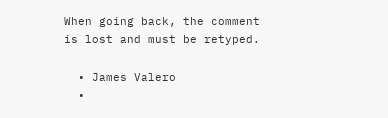When going back, the comment is lost and must be retyped.

  • James Valero
  •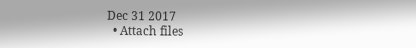Dec 31 2017
  • Attach files